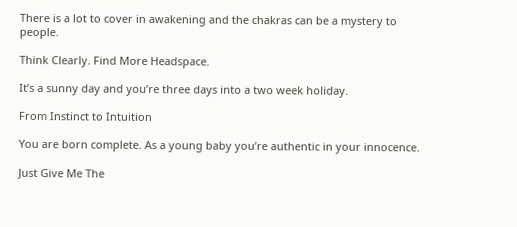There is a lot to cover in awakening and the chakras can be a mystery to people.

Think Clearly. Find More Headspace.

It’s a sunny day and you’re three days into a two week holiday.

From Instinct to Intuition

You are born complete. As a young baby you’re authentic in your innocence.

Just Give Me The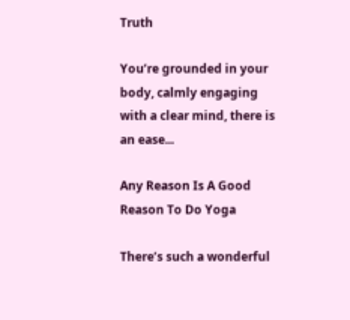Truth

You’re grounded in your body, calmly engaging with a clear mind, there is an ease...

Any Reason Is A Good Reason To Do Yoga

There’s such a wonderful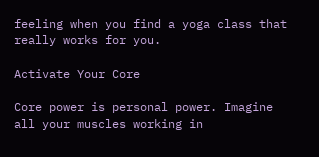feeling when you find a yoga class that really works for you.

Activate Your Core

Core power is personal power. Imagine all your muscles working in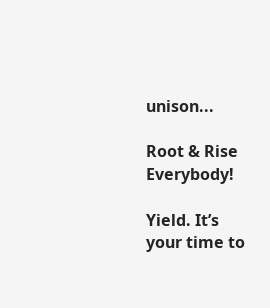unison...

Root & Rise Everybody!

Yield. It’s your time to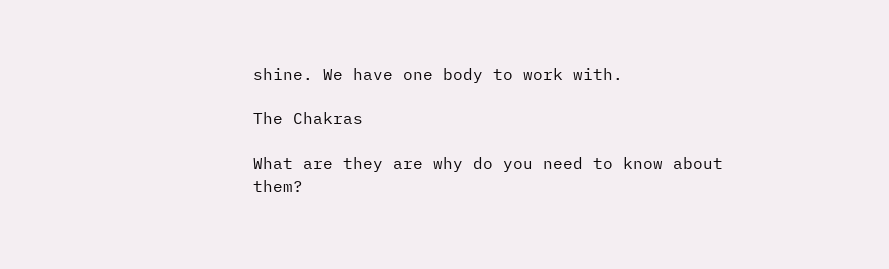shine. We have one body to work with.

The Chakras

What are they are why do you need to know about them?